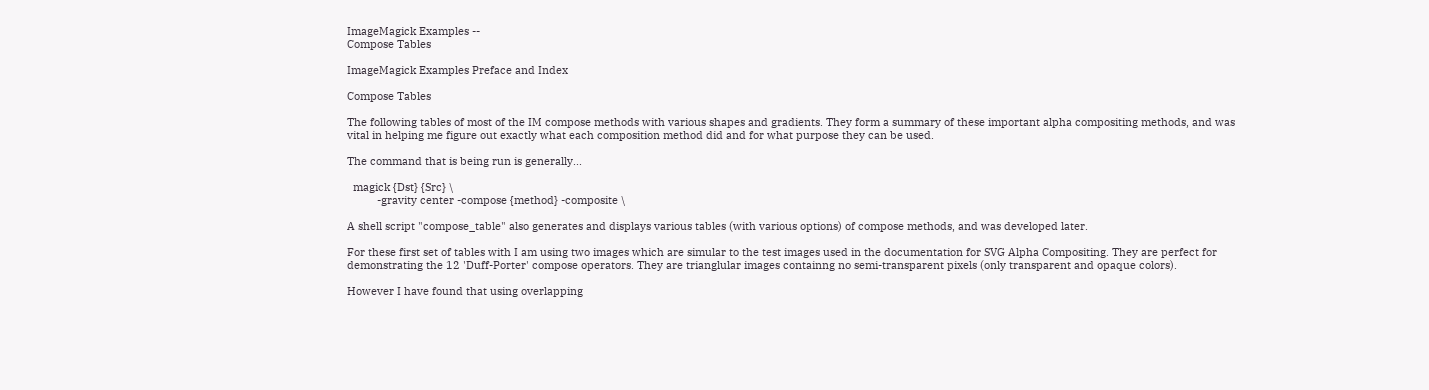ImageMagick Examples --
Compose Tables

ImageMagick Examples Preface and Index

Compose Tables

The following tables of most of the IM compose methods with various shapes and gradients. They form a summary of these important alpha compositing methods, and was vital in helping me figure out exactly what each composition method did and for what purpose they can be used.

The command that is being run is generally...

  magick {Dst} {Src} \
          -gravity center -compose {method} -composite \

A shell script "compose_table" also generates and displays various tables (with various options) of compose methods, and was developed later.

For these first set of tables with I am using two images which are simular to the test images used in the documentation for SVG Alpha Compositing. They are perfect for demonstrating the 12 'Duff-Porter' compose operators. They are trianglular images containng no semi-transparent pixels (only transparent and opaque colors).

However I have found that using overlapping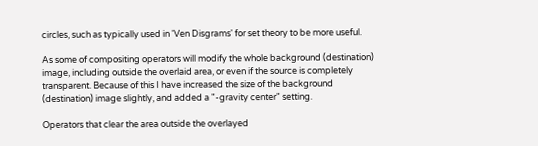circles, such as typically used in 'Ven Disgrams' for set theory to be more useful.

As some of compositing operators will modify the whole background (destination) image, including outside the overlaid area, or even if the source is completely transparent. Because of this I have increased the size of the background (destination) image slightly, and added a "-gravity center" setting.

Operators that clear the area outside the overlayed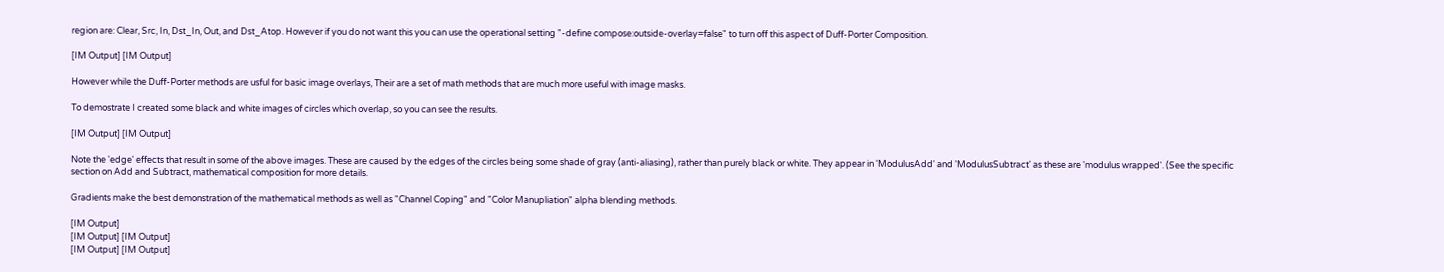region are: Clear, Src, In, Dst_In, Out, and Dst_Atop. However if you do not want this you can use the operational setting "-define compose:outside-overlay=false" to turn off this aspect of Duff-Porter Composition.

[IM Output] [IM Output]

However while the Duff-Porter methods are usful for basic image overlays, Their are a set of math methods that are much more useful with image masks.

To demostrate I created some black and white images of circles which overlap, so you can see the results.

[IM Output] [IM Output]

Note the 'edge' effects that result in some of the above images. These are caused by the edges of the circles being some shade of gray (anti-aliasing), rather than purely black or white. They appear in 'ModulusAdd' and 'ModulusSubtract' as these are 'modulus wrapped'. (See the specific section on Add and Subtract, mathematical composition for more details.

Gradients make the best demonstration of the mathematical methods as well as "Channel Coping" and "Color Manupliation" alpha blending methods.

[IM Output]
[IM Output] [IM Output]
[IM Output] [IM Output]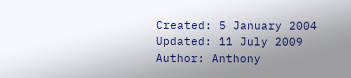Created: 5 January 2004
Updated: 11 July 2009
Author: Anthony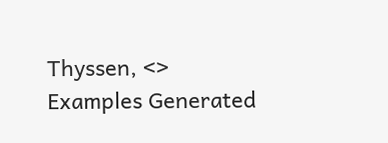Thyssen, <>
Examples Generated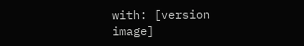with: [version image]